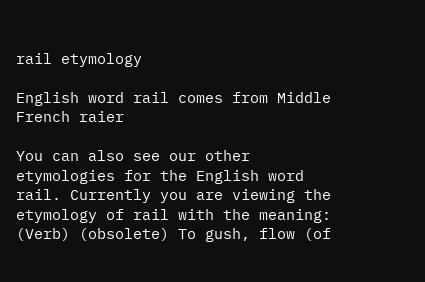rail etymology

English word rail comes from Middle French raier

You can also see our other etymologies for the English word rail. Currently you are viewing the etymology of rail with the meaning: (Verb) (obsolete) To gush, flow (of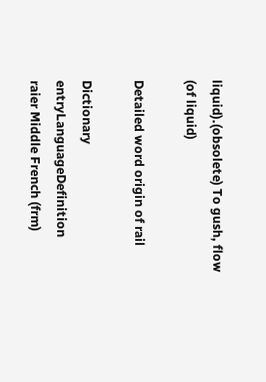liquid).(obsolete) To gush, flow (of liquid)

Detailed word origin of rail

Dictionary entryLanguageDefinition
raier Middle French (frm)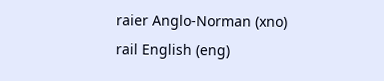raier Anglo-Norman (xno)
rail English (eng)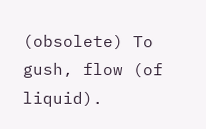(obsolete) To gush, flow (of liquid).